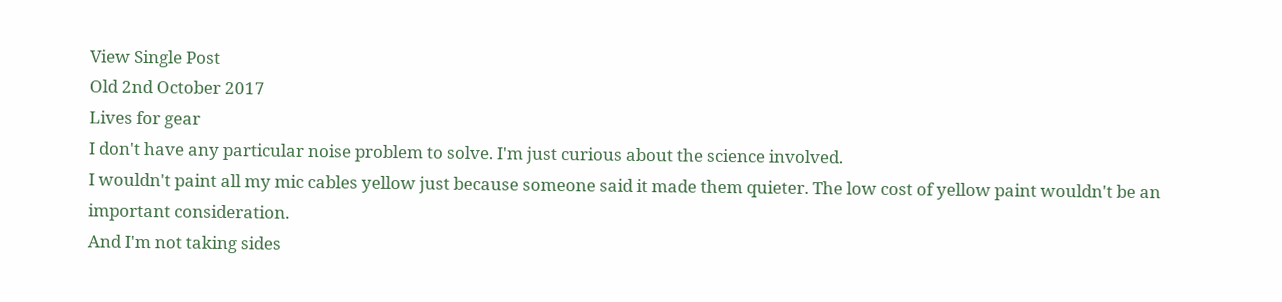View Single Post
Old 2nd October 2017
Lives for gear
I don't have any particular noise problem to solve. I'm just curious about the science involved.
I wouldn't paint all my mic cables yellow just because someone said it made them quieter. The low cost of yellow paint wouldn't be an important consideration.
And I'm not taking sides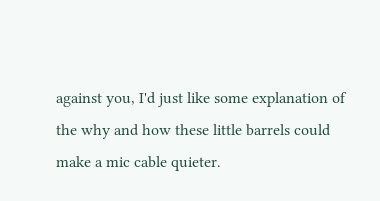against you, I'd just like some explanation of the why and how these little barrels could make a mic cable quieter.